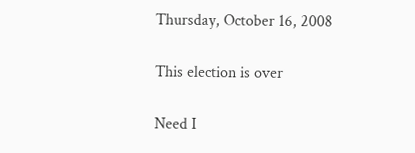Thursday, October 16, 2008

This election is over

Need I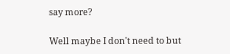say more?

Well maybe I don't need to but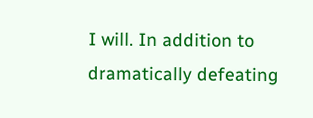I will. In addition to dramatically defeating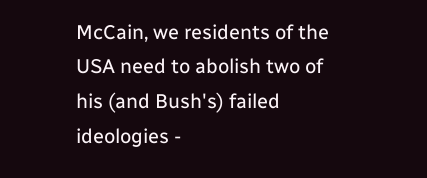McCain, we residents of the USA need to abolish two of his (and Bush's) failed ideologies -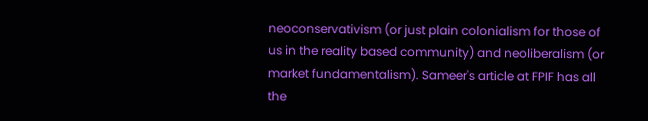neoconservativism (or just plain colonialism for those of us in the reality based community) and neoliberalism (or market fundamentalism). Sameer's article at FPIF has all the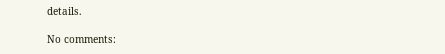details.

No comments: